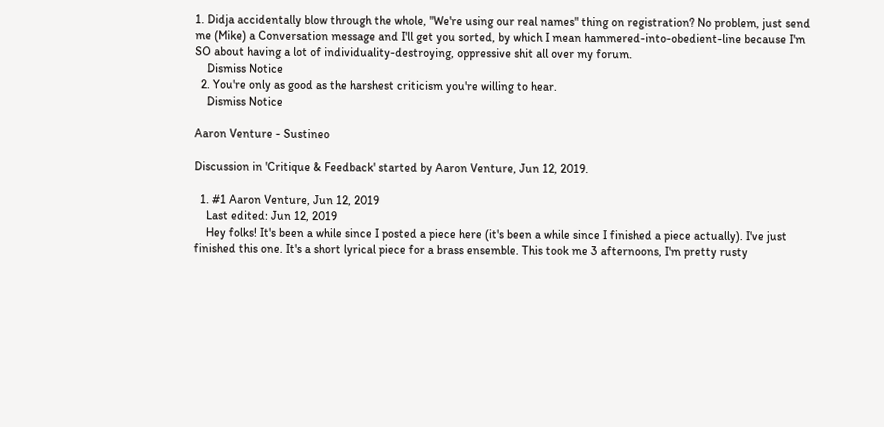1. Didja accidentally blow through the whole, "We're using our real names" thing on registration? No problem, just send me (Mike) a Conversation message and I'll get you sorted, by which I mean hammered-into-obedient-line because I'm SO about having a lot of individuality-destroying, oppressive shit all over my forum.
    Dismiss Notice
  2. You're only as good as the harshest criticism you're willing to hear.
    Dismiss Notice

Aaron Venture - Sustineo

Discussion in 'Critique & Feedback' started by Aaron Venture, Jun 12, 2019.

  1. #1 Aaron Venture, Jun 12, 2019
    Last edited: Jun 12, 2019
    Hey folks! It's been a while since I posted a piece here (it's been a while since I finished a piece actually). I've just finished this one. It's a short lyrical piece for a brass ensemble. This took me 3 afternoons, I'm pretty rusty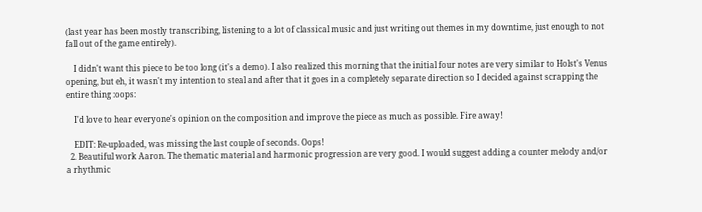(last year has been mostly transcribing, listening to a lot of classical music and just writing out themes in my downtime, just enough to not fall out of the game entirely).

    I didn't want this piece to be too long (it's a demo). I also realized this morning that the initial four notes are very similar to Holst's Venus opening, but eh, it wasn't my intention to steal and after that it goes in a completely separate direction so I decided against scrapping the entire thing :oops:

    I'd love to hear everyone's opinion on the composition and improve the piece as much as possible. Fire away!

    EDIT: Re-uploaded, was missing the last couple of seconds. Oops!
  2. Beautiful work Aaron. The thematic material and harmonic progression are very good. I would suggest adding a counter melody and/or a rhythmic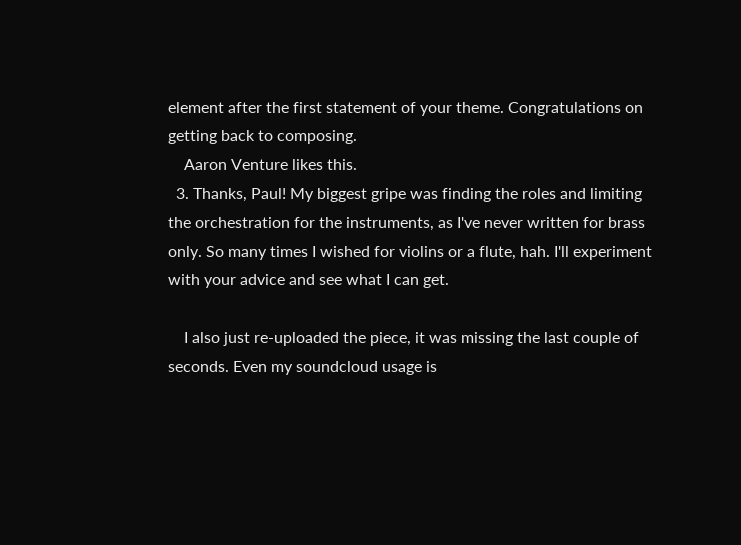element after the first statement of your theme. Congratulations on getting back to composing.
    Aaron Venture likes this.
  3. Thanks, Paul! My biggest gripe was finding the roles and limiting the orchestration for the instruments, as I've never written for brass only. So many times I wished for violins or a flute, hah. I'll experiment with your advice and see what I can get.

    I also just re-uploaded the piece, it was missing the last couple of seconds. Even my soundcloud usage is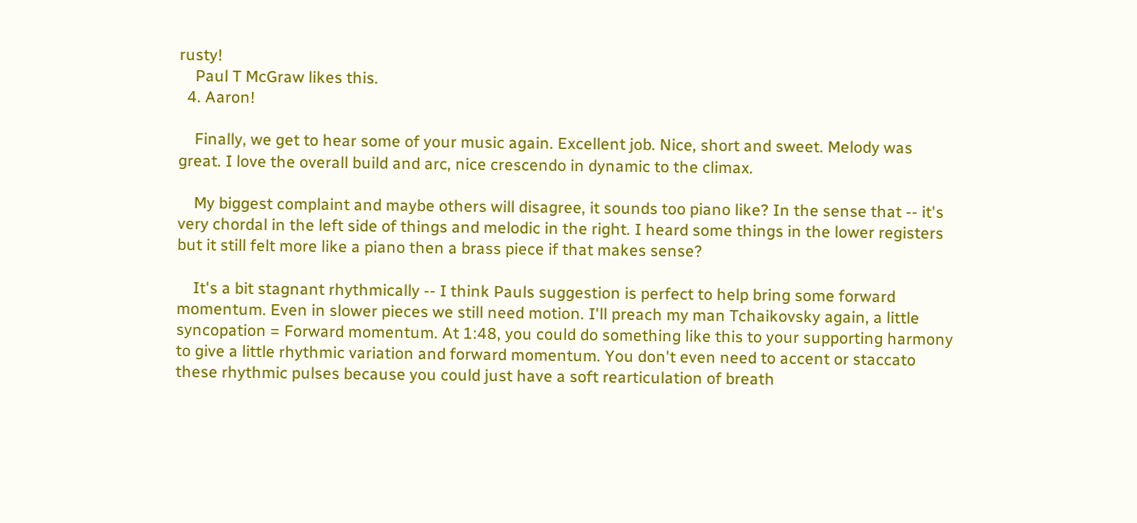rusty!
    Paul T McGraw likes this.
  4. Aaron!

    Finally, we get to hear some of your music again. Excellent job. Nice, short and sweet. Melody was great. I love the overall build and arc, nice crescendo in dynamic to the climax.

    My biggest complaint and maybe others will disagree, it sounds too piano like? In the sense that -- it's very chordal in the left side of things and melodic in the right. I heard some things in the lower registers but it still felt more like a piano then a brass piece if that makes sense?

    It's a bit stagnant rhythmically -- I think Pauls suggestion is perfect to help bring some forward momentum. Even in slower pieces we still need motion. I'll preach my man Tchaikovsky again, a little syncopation = Forward momentum. At 1:48, you could do something like this to your supporting harmony to give a little rhythmic variation and forward momentum. You don't even need to accent or staccato these rhythmic pulses because you could just have a soft rearticulation of breath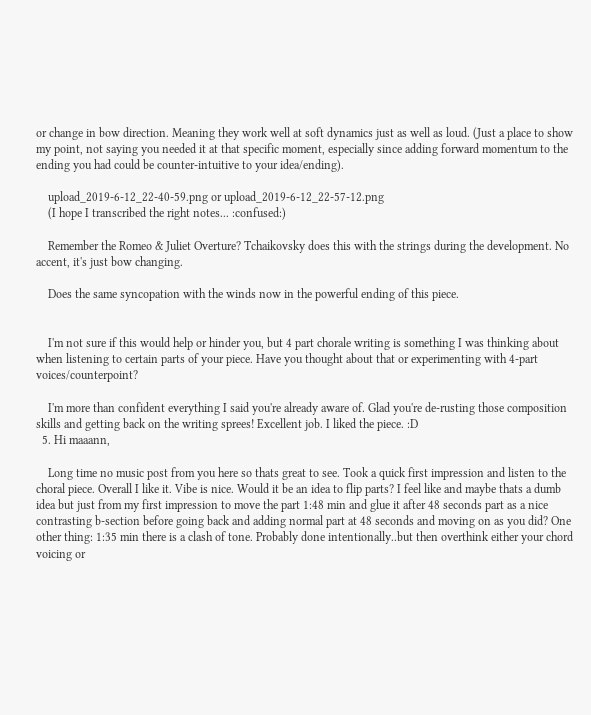or change in bow direction. Meaning they work well at soft dynamics just as well as loud. (Just a place to show my point, not saying you needed it at that specific moment, especially since adding forward momentum to the ending you had could be counter-intuitive to your idea/ending).

    upload_2019-6-12_22-40-59.png or upload_2019-6-12_22-57-12.png
    (I hope I transcribed the right notes... :confused:)

    Remember the Romeo & Juliet Overture? Tchaikovsky does this with the strings during the development. No accent, it's just bow changing.

    Does the same syncopation with the winds now in the powerful ending of this piece.


    I'm not sure if this would help or hinder you, but 4 part chorale writing is something I was thinking about when listening to certain parts of your piece. Have you thought about that or experimenting with 4-part voices/counterpoint?

    I'm more than confident everything I said you're already aware of. Glad you're de-rusting those composition skills and getting back on the writing sprees! Excellent job. I liked the piece. :D
  5. Hi maaann,

    Long time no music post from you here so thats great to see. Took a quick first impression and listen to the choral piece. Overall I like it. Vibe is nice. Would it be an idea to flip parts? I feel like and maybe thats a dumb idea but just from my first impression to move the part 1:48 min and glue it after 48 seconds part as a nice contrasting b-section before going back and adding normal part at 48 seconds and moving on as you did? One other thing: 1:35 min there is a clash of tone. Probably done intentionally..but then overthink either your chord voicing or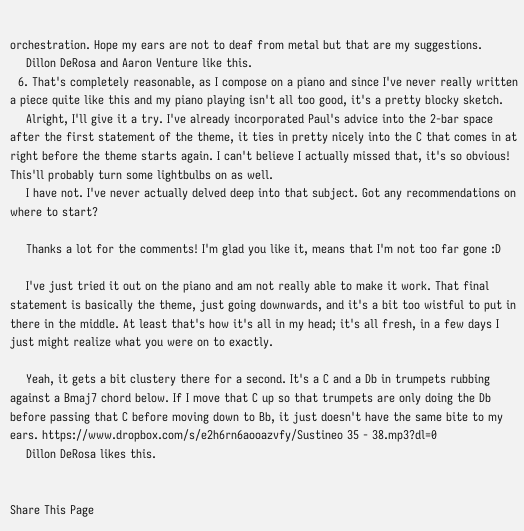orchestration. Hope my ears are not to deaf from metal but that are my suggestions.
    Dillon DeRosa and Aaron Venture like this.
  6. That's completely reasonable, as I compose on a piano and since I've never really written a piece quite like this and my piano playing isn't all too good, it's a pretty blocky sketch.
    Alright, I'll give it a try. I've already incorporated Paul's advice into the 2-bar space after the first statement of the theme, it ties in pretty nicely into the C that comes in at right before the theme starts again. I can't believe I actually missed that, it's so obvious! This'll probably turn some lightbulbs on as well.
    I have not. I've never actually delved deep into that subject. Got any recommendations on where to start?

    Thanks a lot for the comments! I'm glad you like it, means that I'm not too far gone :D

    I've just tried it out on the piano and am not really able to make it work. That final statement is basically the theme, just going downwards, and it's a bit too wistful to put in there in the middle. At least that's how it's all in my head; it's all fresh, in a few days I just might realize what you were on to exactly.

    Yeah, it gets a bit clustery there for a second. It's a C and a Db in trumpets rubbing against a Bmaj7 chord below. If I move that C up so that trumpets are only doing the Db before passing that C before moving down to Bb, it just doesn't have the same bite to my ears. https://www.dropbox.com/s/e2h6rn6aooazvfy/Sustineo 35 - 38.mp3?dl=0
    Dillon DeRosa likes this.


Share This Page